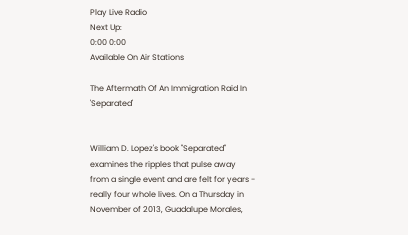Play Live Radio
Next Up:
0:00 0:00
Available On Air Stations

The Aftermath Of An Immigration Raid In 'Separated'


William D. Lopez's book "Separated" examines the ripples that pulse away from a single event and are felt for years - really four whole lives. On a Thursday in November of 2013, Guadalupe Morales,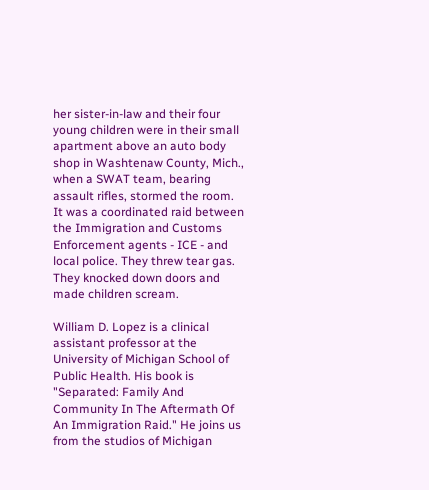her sister-in-law and their four young children were in their small apartment above an auto body shop in Washtenaw County, Mich., when a SWAT team, bearing assault rifles, stormed the room. It was a coordinated raid between the Immigration and Customs Enforcement agents - ICE - and local police. They threw tear gas. They knocked down doors and made children scream.

William D. Lopez is a clinical assistant professor at the University of Michigan School of Public Health. His book is "Separated: Family And Community In The Aftermath Of An Immigration Raid." He joins us from the studios of Michigan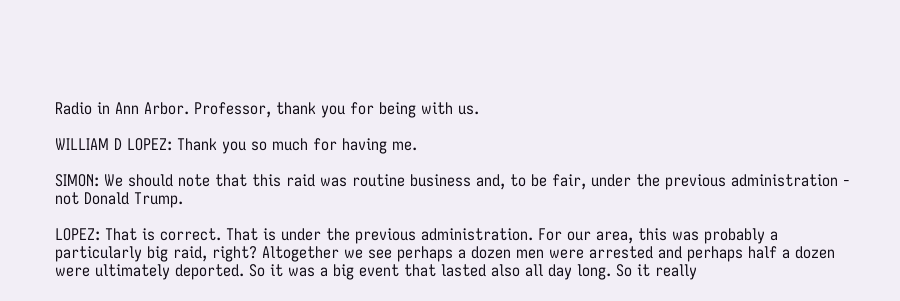Radio in Ann Arbor. Professor, thank you for being with us.

WILLIAM D LOPEZ: Thank you so much for having me.

SIMON: We should note that this raid was routine business and, to be fair, under the previous administration - not Donald Trump.

LOPEZ: That is correct. That is under the previous administration. For our area, this was probably a particularly big raid, right? Altogether we see perhaps a dozen men were arrested and perhaps half a dozen were ultimately deported. So it was a big event that lasted also all day long. So it really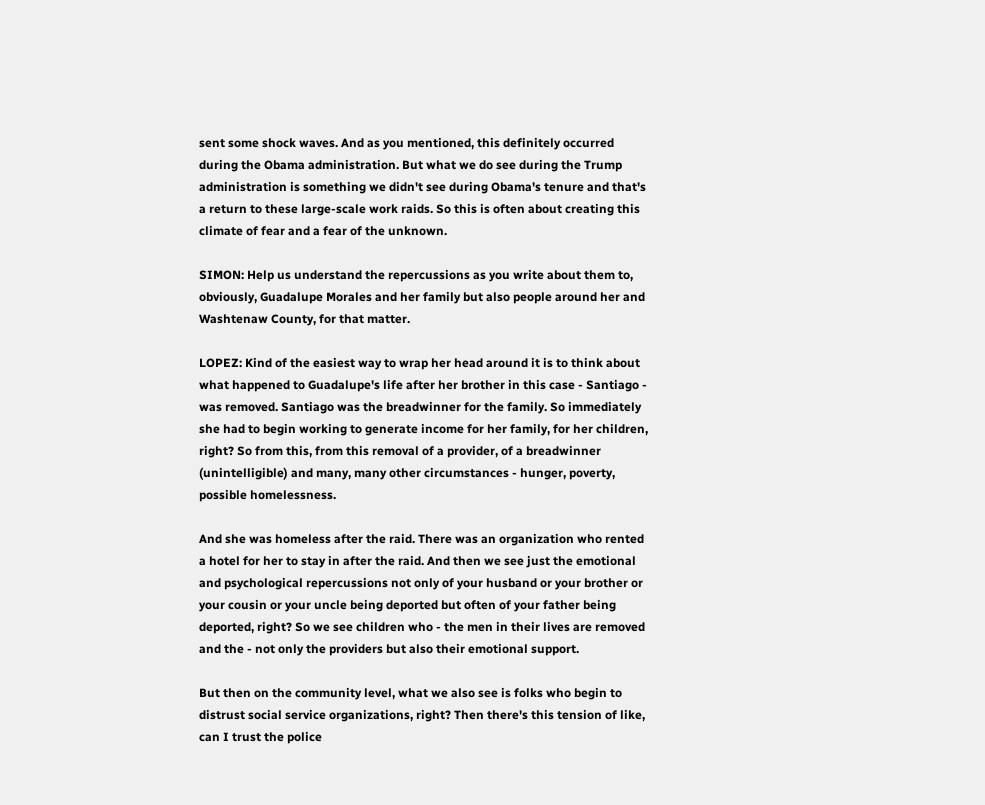sent some shock waves. And as you mentioned, this definitely occurred during the Obama administration. But what we do see during the Trump administration is something we didn't see during Obama's tenure and that's a return to these large-scale work raids. So this is often about creating this climate of fear and a fear of the unknown.

SIMON: Help us understand the repercussions as you write about them to, obviously, Guadalupe Morales and her family but also people around her and Washtenaw County, for that matter.

LOPEZ: Kind of the easiest way to wrap her head around it is to think about what happened to Guadalupe's life after her brother in this case - Santiago - was removed. Santiago was the breadwinner for the family. So immediately she had to begin working to generate income for her family, for her children, right? So from this, from this removal of a provider, of a breadwinner (unintelligible) and many, many other circumstances - hunger, poverty, possible homelessness.

And she was homeless after the raid. There was an organization who rented a hotel for her to stay in after the raid. And then we see just the emotional and psychological repercussions not only of your husband or your brother or your cousin or your uncle being deported but often of your father being deported, right? So we see children who - the men in their lives are removed and the - not only the providers but also their emotional support.

But then on the community level, what we also see is folks who begin to distrust social service organizations, right? Then there's this tension of like, can I trust the police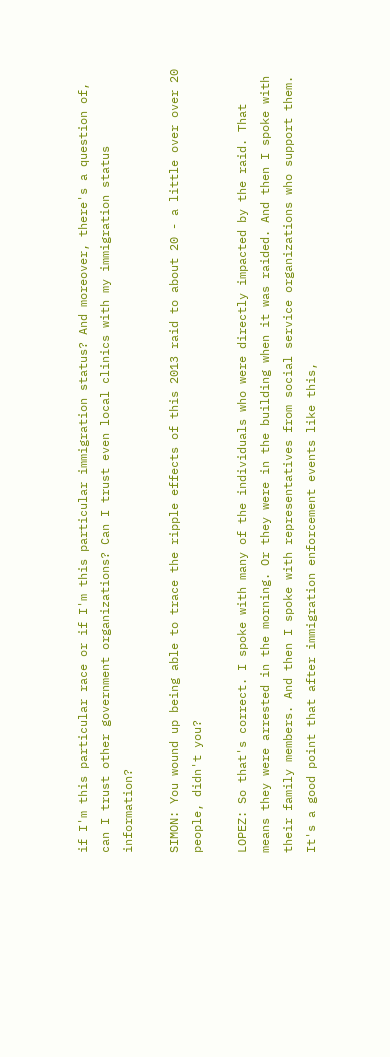if I'm this particular race or if I'm this particular immigration status? And moreover, there's a question of, can I trust other government organizations? Can I trust even local clinics with my immigration status information?

SIMON: You wound up being able to trace the ripple effects of this 2013 raid to about 20 - a little over over 20 people, didn't you?

LOPEZ: So that's correct. I spoke with many of the individuals who were directly impacted by the raid. That means they were arrested in the morning. Or they were in the building when it was raided. And then I spoke with their family members. And then I spoke with representatives from social service organizations who support them. It's a good point that after immigration enforcement events like this,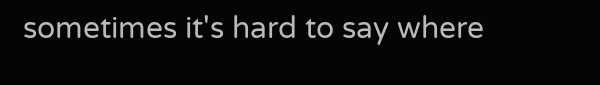sometimes it's hard to say where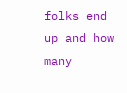folks end up and how many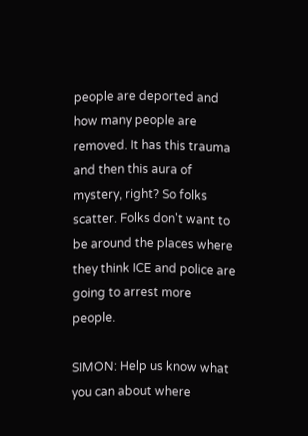people are deported and how many people are removed. It has this trauma and then this aura of mystery, right? So folks scatter. Folks don't want to be around the places where they think ICE and police are going to arrest more people.

SIMON: Help us know what you can about where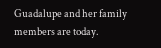Guadalupe and her family members are today.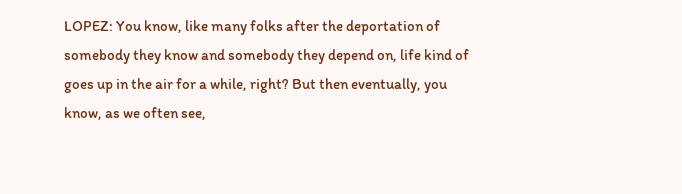LOPEZ: You know, like many folks after the deportation of somebody they know and somebody they depend on, life kind of goes up in the air for a while, right? But then eventually, you know, as we often see,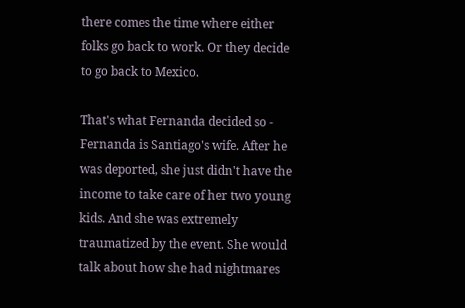there comes the time where either folks go back to work. Or they decide to go back to Mexico.

That's what Fernanda decided so - Fernanda is Santiago's wife. After he was deported, she just didn't have the income to take care of her two young kids. And she was extremely traumatized by the event. She would talk about how she had nightmares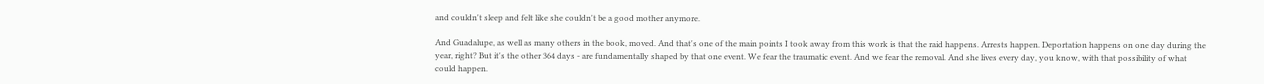and couldn't sleep and felt like she couldn't be a good mother anymore.

And Guadalupe, as well as many others in the book, moved. And that's one of the main points I took away from this work is that the raid happens. Arrests happen. Deportation happens on one day during the year, right? But it's the other 364 days - are fundamentally shaped by that one event. We fear the traumatic event. And we fear the removal. And she lives every day, you know, with that possibility of what could happen.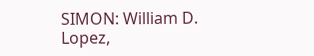SIMON: William D. Lopez,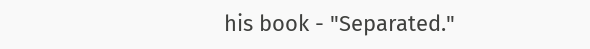his book - "Separated."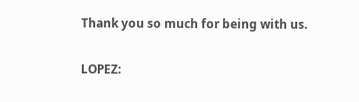Thank you so much for being with us.

LOPEZ: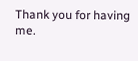Thank you for having me.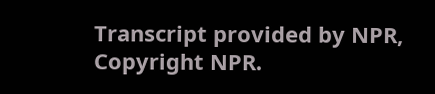Transcript provided by NPR, Copyright NPR.